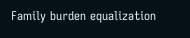Family burden equalization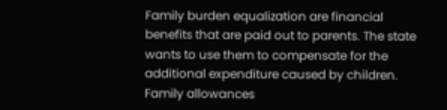Family burden equalization are financial benefits that are paid out to parents. The state wants to use them to compensate for the additional expenditure caused by children. Family allowances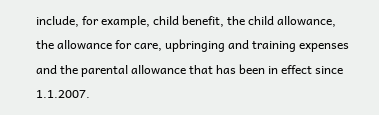include, for example, child benefit, the child allowance, the allowance for care, upbringing and training expenses and the parental allowance that has been in effect since 1.1.2007.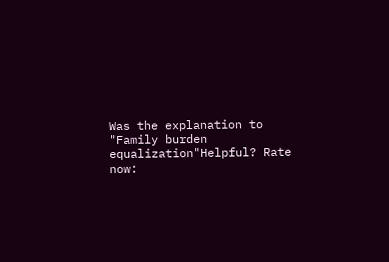Was the explanation to "Family burden equalization"Helpful? Rate now: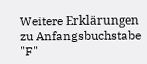Weitere Erklärungen zu Anfangsbuchstabe "F"